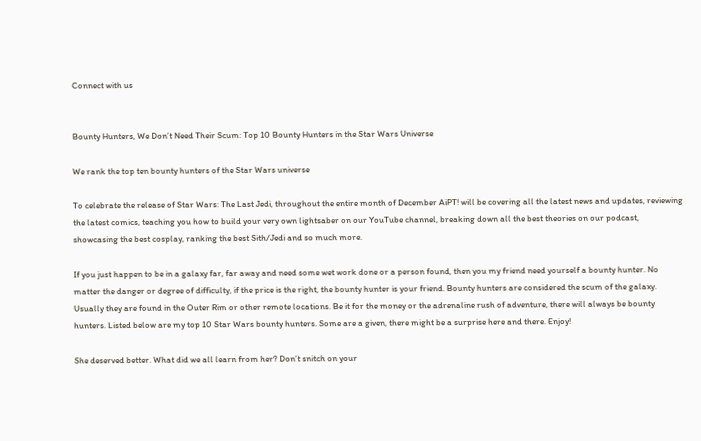Connect with us


Bounty Hunters, We Don’t Need Their Scum: Top 10 Bounty Hunters in the Star Wars Universe

We rank the top ten bounty hunters of the Star Wars universe

To celebrate the release of Star Wars: The Last Jedi, throughout the entire month of December AiPT! will be covering all the latest news and updates, reviewing the latest comics, teaching you how to build your very own lightsaber on our YouTube channel, breaking down all the best theories on our podcast, showcasing the best cosplay, ranking the best Sith/Jedi and so much more.

If you just happen to be in a galaxy far, far away and need some wet work done or a person found, then you my friend need yourself a bounty hunter. No matter the danger or degree of difficulty, if the price is the right, the bounty hunter is your friend. Bounty hunters are considered the scum of the galaxy. Usually they are found in the Outer Rim or other remote locations. Be it for the money or the adrenaline rush of adventure, there will always be bounty hunters. Listed below are my top 10 Star Wars bounty hunters. Some are a given, there might be a surprise here and there. Enjoy!

She deserved better. What did we all learn from her? Don’t snitch on your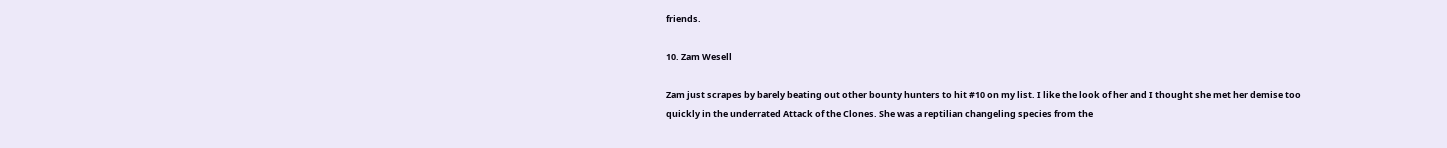friends.

10. Zam Wesell

Zam just scrapes by barely beating out other bounty hunters to hit #10 on my list. I like the look of her and I thought she met her demise too quickly in the underrated Attack of the Clones. She was a reptilian changeling species from the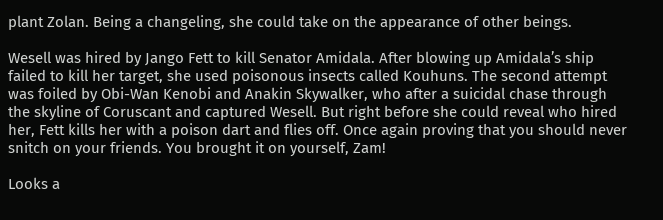plant Zolan. Being a changeling, she could take on the appearance of other beings.

Wesell was hired by Jango Fett to kill Senator Amidala. After blowing up Amidala’s ship failed to kill her target, she used poisonous insects called Kouhuns. The second attempt was foiled by Obi-Wan Kenobi and Anakin Skywalker, who after a suicidal chase through the skyline of Coruscant and captured Wesell. But right before she could reveal who hired her, Fett kills her with a poison dart and flies off. Once again proving that you should never snitch on your friends. You brought it on yourself, Zam!

Looks a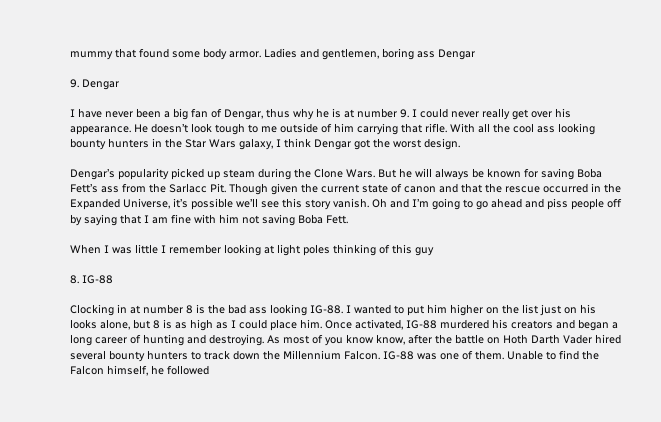mummy that found some body armor. Ladies and gentlemen, boring ass Dengar

9. Dengar

I have never been a big fan of Dengar, thus why he is at number 9. I could never really get over his appearance. He doesn’t look tough to me outside of him carrying that rifle. With all the cool ass looking bounty hunters in the Star Wars galaxy, I think Dengar got the worst design.

Dengar’s popularity picked up steam during the Clone Wars. But he will always be known for saving Boba Fett’s ass from the Sarlacc Pit. Though given the current state of canon and that the rescue occurred in the Expanded Universe, it’s possible we’ll see this story vanish. Oh and I’m going to go ahead and piss people off by saying that I am fine with him not saving Boba Fett.

When I was little I remember looking at light poles thinking of this guy

8. IG-88

Clocking in at number 8 is the bad ass looking IG-88. I wanted to put him higher on the list just on his looks alone, but 8 is as high as I could place him. Once activated, IG-88 murdered his creators and began a long career of hunting and destroying. As most of you know know, after the battle on Hoth Darth Vader hired several bounty hunters to track down the Millennium Falcon. IG-88 was one of them. Unable to find the Falcon himself, he followed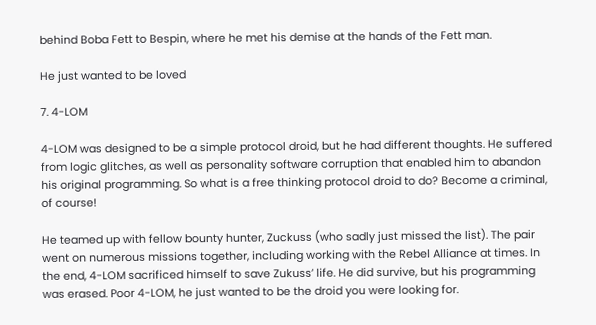behind Boba Fett to Bespin, where he met his demise at the hands of the Fett man.

He just wanted to be loved

7. 4-LOM

4-LOM was designed to be a simple protocol droid, but he had different thoughts. He suffered from logic glitches, as well as personality software corruption that enabled him to abandon his original programming. So what is a free thinking protocol droid to do? Become a criminal, of course!

He teamed up with fellow bounty hunter, Zuckuss (who sadly just missed the list). The pair went on numerous missions together, including working with the Rebel Alliance at times. In the end, 4-LOM sacrificed himself to save Zukuss’ life. He did survive, but his programming was erased. Poor 4-LOM, he just wanted to be the droid you were looking for.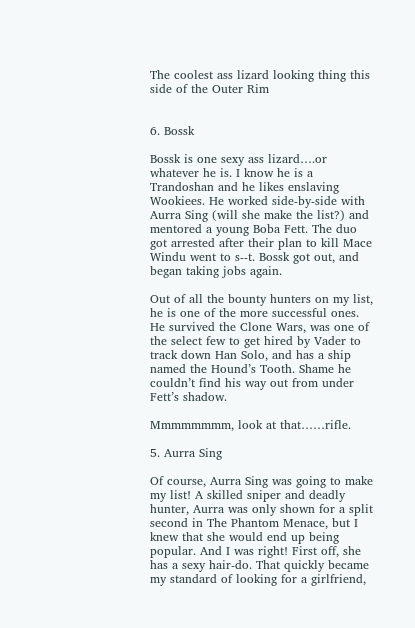The coolest ass lizard looking thing this side of the Outer Rim


6. Bossk

Bossk is one sexy ass lizard….or whatever he is. I know he is a Trandoshan and he likes enslaving Wookiees. He worked side-by-side with Aurra Sing (will she make the list?) and mentored a young Boba Fett. The duo got arrested after their plan to kill Mace Windu went to s--t. Bossk got out, and began taking jobs again.

Out of all the bounty hunters on my list, he is one of the more successful ones. He survived the Clone Wars, was one of the select few to get hired by Vader to track down Han Solo, and has a ship named the Hound’s Tooth. Shame he couldn’t find his way out from under Fett’s shadow.

Mmmmmmmm, look at that……rifle.

5. Aurra Sing

Of course, Aurra Sing was going to make my list! A skilled sniper and deadly hunter, Aurra was only shown for a split second in The Phantom Menace, but I knew that she would end up being popular. And I was right! First off, she has a sexy hair-do. That quickly became my standard of looking for a girlfriend,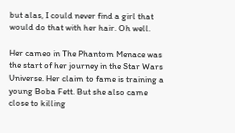but alas, I could never find a girl that would do that with her hair. Oh well.

Her cameo in The Phantom Menace was the start of her journey in the Star Wars Universe. Her claim to fame is training a young Boba Fett. But she also came close to killing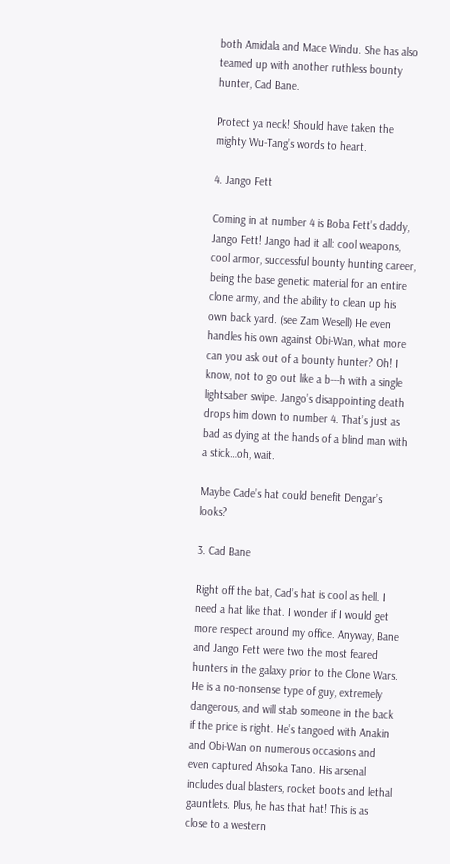both Amidala and Mace Windu. She has also teamed up with another ruthless bounty hunter, Cad Bane.

Protect ya neck! Should have taken the mighty Wu-Tang’s words to heart.

4. Jango Fett

Coming in at number 4 is Boba Fett’s daddy, Jango Fett! Jango had it all: cool weapons, cool armor, successful bounty hunting career, being the base genetic material for an entire clone army, and the ability to clean up his own back yard. (see Zam Wesell) He even handles his own against Obi-Wan, what more can you ask out of a bounty hunter? Oh! I know, not to go out like a b---h with a single lightsaber swipe. Jango’s disappointing death drops him down to number 4. That’s just as bad as dying at the hands of a blind man with a stick…oh, wait.

Maybe Cade’s hat could benefit Dengar’s looks?

3. Cad Bane

Right off the bat, Cad’s hat is cool as hell. I need a hat like that. I wonder if I would get more respect around my office. Anyway, Bane and Jango Fett were two the most feared hunters in the galaxy prior to the Clone Wars. He is a no-nonsense type of guy, extremely dangerous, and will stab someone in the back if the price is right. He’s tangoed with Anakin and Obi-Wan on numerous occasions and even captured Ahsoka Tano. His arsenal includes dual blasters, rocket boots and lethal gauntlets. Plus, he has that hat! This is as close to a western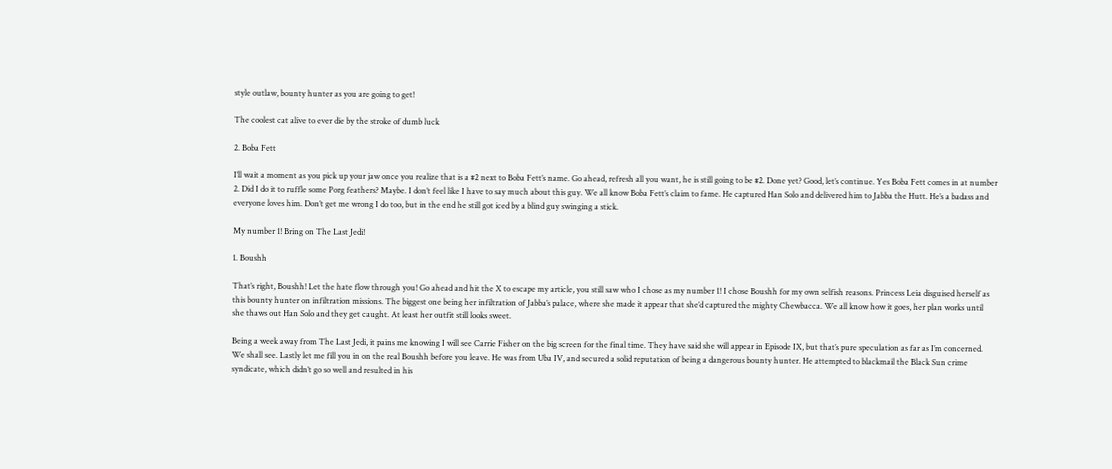style outlaw, bounty hunter as you are going to get!

The coolest cat alive to ever die by the stroke of dumb luck

2. Boba Fett

I’ll wait a moment as you pick up your jaw once you realize that is a #2 next to Boba Fett’s name. Go ahead, refresh all you want, he is still going to be #2. Done yet? Good, let’s continue. Yes Boba Fett comes in at number 2. Did I do it to ruffle some Porg feathers? Maybe. I don’t feel like I have to say much about this guy. We all know Boba Fett’s claim to fame. He captured Han Solo and delivered him to Jabba the Hutt. He’s a badass and everyone loves him. Don’t get me wrong I do too, but in the end he still got iced by a blind guy swinging a stick.

My number 1! Bring on The Last Jedi!

1. Boushh

That’s right, Boushh! Let the hate flow through you! Go ahead and hit the X to escape my article, you still saw who I chose as my number 1! I chose Boushh for my own selfish reasons. Princess Leia disguised herself as this bounty hunter on infiltration missions. The biggest one being her infiltration of Jabba’s palace, where she made it appear that she’d captured the mighty Chewbacca. We all know how it goes, her plan works until she thaws out Han Solo and they get caught. At least her outfit still looks sweet.

Being a week away from The Last Jedi, it pains me knowing I will see Carrie Fisher on the big screen for the final time. They have said she will appear in Episode IX, but that’s pure speculation as far as I’m concerned. We shall see. Lastly let me fill you in on the real Boushh before you leave. He was from Uba IV, and secured a solid reputation of being a dangerous bounty hunter. He attempted to blackmail the Black Sun crime syndicate, which didn’t go so well and resulted in his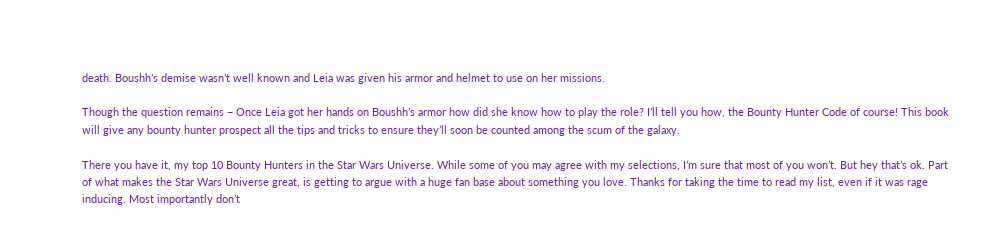death. Boushh’s demise wasn’t well known and Leia was given his armor and helmet to use on her missions.

Though the question remains – Once Leia got her hands on Boushh’s armor how did she know how to play the role? I’ll tell you how, the Bounty Hunter Code of course! This book will give any bounty hunter prospect all the tips and tricks to ensure they’ll soon be counted among the scum of the galaxy.

There you have it, my top 10 Bounty Hunters in the Star Wars Universe. While some of you may agree with my selections, I’m sure that most of you won’t. But hey that’s ok. Part of what makes the Star Wars Universe great, is getting to argue with a huge fan base about something you love. Thanks for taking the time to read my list, even if it was rage inducing. Most importantly don’t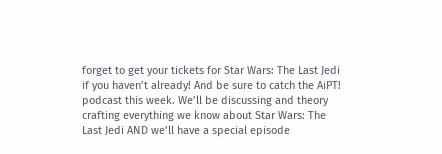forget to get your tickets for Star Wars: The Last Jedi if you haven’t already! And be sure to catch the AiPT! podcast this week. We’ll be discussing and theory crafting everything we know about Star Wars: The Last Jedi AND we’ll have a special episode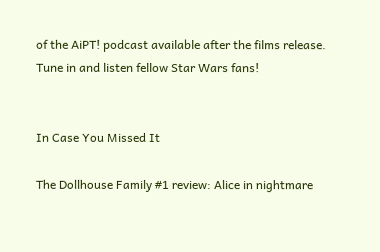of the AiPT! podcast available after the films release. Tune in and listen fellow Star Wars fans!


In Case You Missed It

The Dollhouse Family #1 review: Alice in nightmare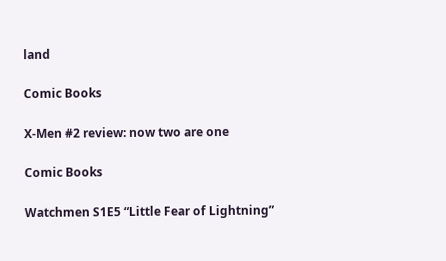land

Comic Books

X-Men #2 review: now two are one

Comic Books

Watchmen S1E5 “Little Fear of Lightning”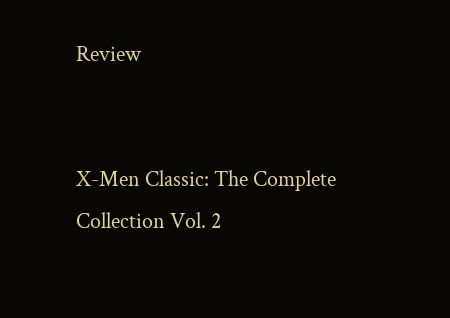Review


X-Men Classic: The Complete Collection Vol. 2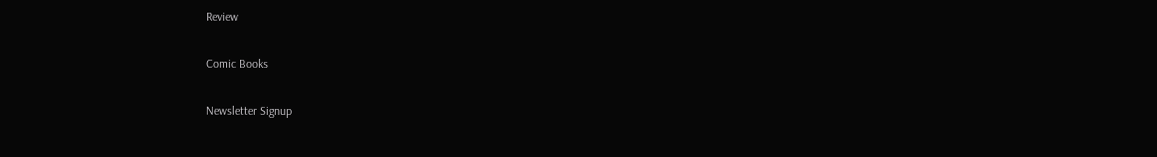Review

Comic Books

Newsletter Signup